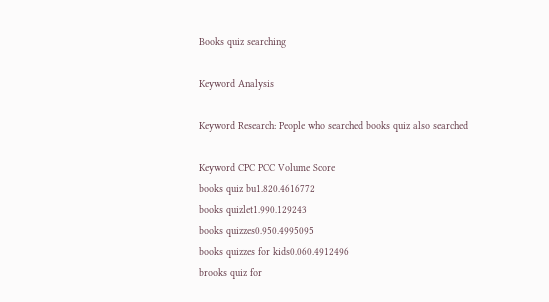Books quiz searching

Keyword Analysis

Keyword Research: People who searched books quiz also searched

Keyword CPC PCC Volume Score
books quiz bu1.820.4616772
books quizlet1.990.129243
books quizzes0.950.4995095
books quizzes for kids0.060.4912496
brooks quiz for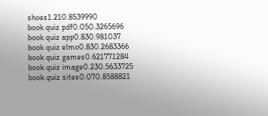shoes1.210.8539990
book quiz pdf0.050.3265696
book quiz app0.830.981037
book quiz elmo0.830.2683366
book quiz games0.621771284
book quiz image0.230.5633725
book quiz sites0.070.8588821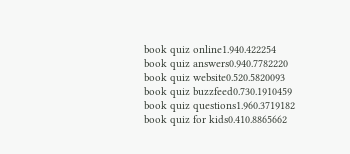book quiz online1.940.422254
book quiz answers0.940.7782220
book quiz website0.520.5820093
book quiz buzzfeed0.730.1910459
book quiz questions1.960.3719182
book quiz for kids0.410.8865662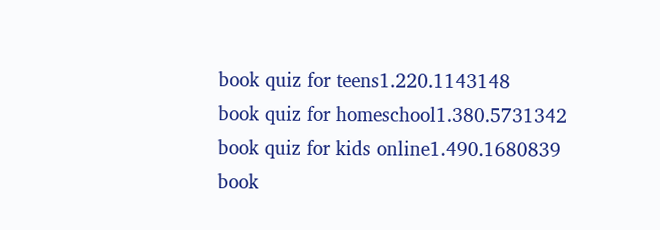book quiz for teens1.220.1143148
book quiz for homeschool1.380.5731342
book quiz for kids online1.490.1680839
book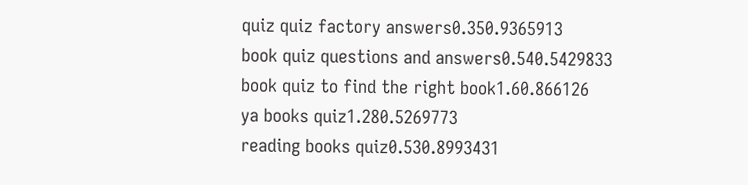quiz quiz factory answers0.350.9365913
book quiz questions and answers0.540.5429833
book quiz to find the right book1.60.866126
ya books quiz1.280.5269773
reading books quiz0.530.8993431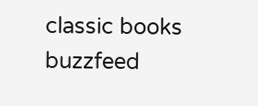classic books buzzfeed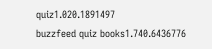quiz1.020.1891497
buzzfeed quiz books1.740.6436776